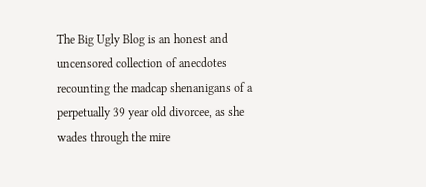The Big Ugly Blog is an honest and uncensored collection of anecdotes recounting the madcap shenanigans of a perpetually 39 year old divorcee, as she wades through the mire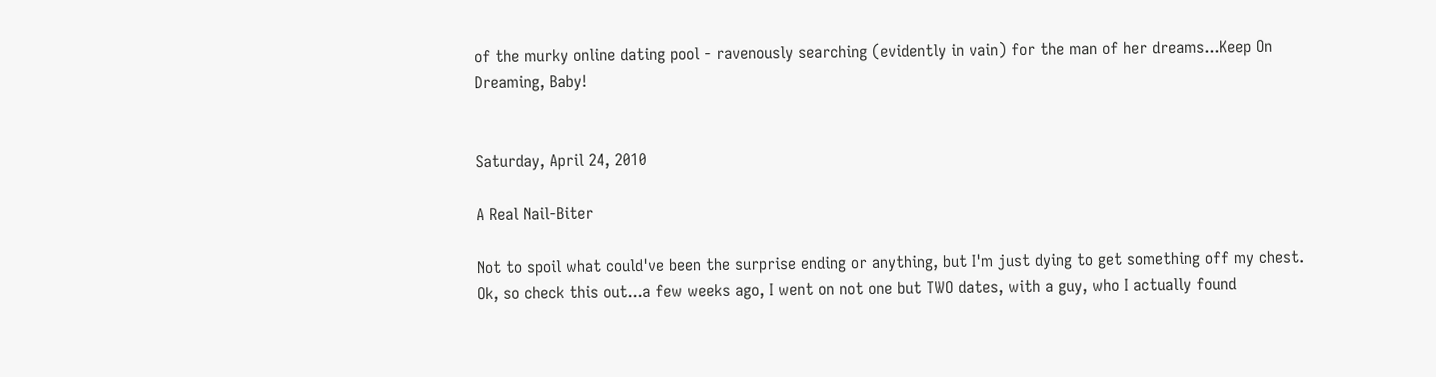of the murky online dating pool - ravenously searching (evidently in vain) for the man of her dreams...Keep On Dreaming, Baby!


Saturday, April 24, 2010

A Real Nail-Biter

Not to spoil what could've been the surprise ending or anything, but I'm just dying to get something off my chest. Ok, so check this out...a few weeks ago, I went on not one but TWO dates, with a guy, who I actually found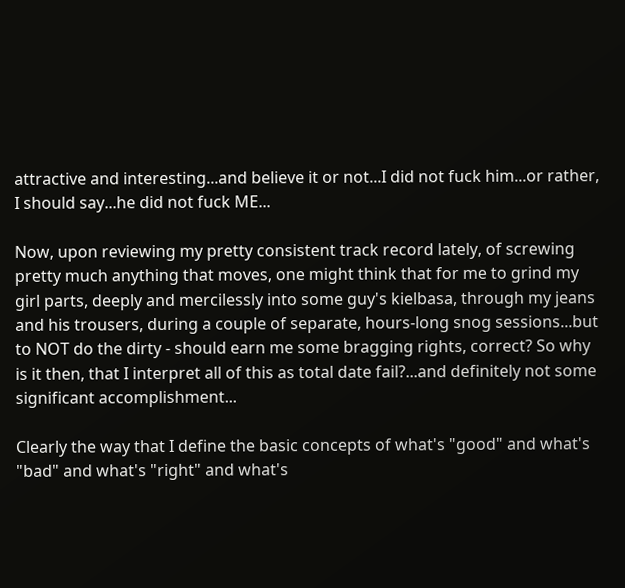attractive and interesting...and believe it or not...I did not fuck him...or rather, I should say...he did not fuck ME...

Now, upon reviewing my pretty consistent track record lately, of screwing pretty much anything that moves, one might think that for me to grind my girl parts, deeply and mercilessly into some guy's kielbasa, through my jeans and his trousers, during a couple of separate, hours-long snog sessions...but to NOT do the dirty - should earn me some bragging rights, correct? So why is it then, that I interpret all of this as total date fail?...and definitely not some significant accomplishment...

Clearly the way that I define the basic concepts of what's "good" and what's "bad" and what's "right" and what's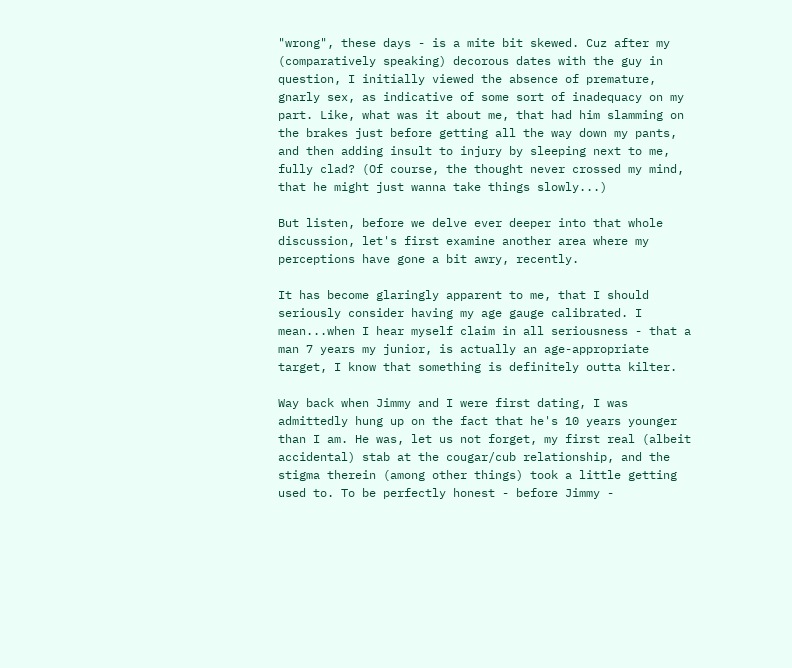"wrong", these days - is a mite bit skewed. Cuz after my (comparatively speaking) decorous dates with the guy in question, I initially viewed the absence of premature, gnarly sex, as indicative of some sort of inadequacy on my part. Like, what was it about me, that had him slamming on the brakes just before getting all the way down my pants, and then adding insult to injury by sleeping next to me, fully clad? (Of course, the thought never crossed my mind, that he might just wanna take things slowly...)

But listen, before we delve ever deeper into that whole discussion, let's first examine another area where my perceptions have gone a bit awry, recently.

It has become glaringly apparent to me, that I should seriously consider having my age gauge calibrated. I mean...when I hear myself claim in all seriousness - that a man 7 years my junior, is actually an age-appropriate target, I know that something is definitely outta kilter.

Way back when Jimmy and I were first dating, I was admittedly hung up on the fact that he's 10 years younger than I am. He was, let us not forget, my first real (albeit accidental) stab at the cougar/cub relationship, and the stigma therein (among other things) took a little getting used to. To be perfectly honest - before Jimmy -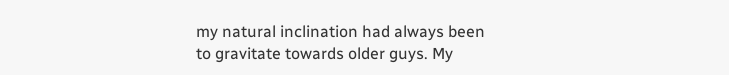my natural inclination had always been to gravitate towards older guys. My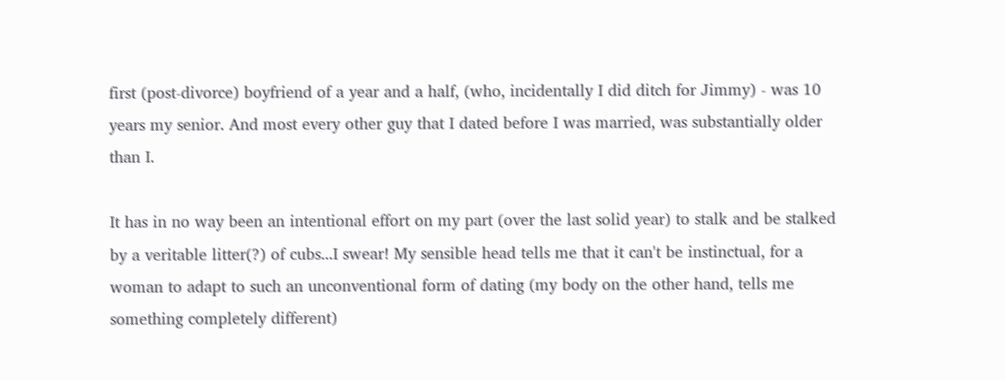first (post-divorce) boyfriend of a year and a half, (who, incidentally I did ditch for Jimmy) - was 10 years my senior. And most every other guy that I dated before I was married, was substantially older than I.

It has in no way been an intentional effort on my part (over the last solid year) to stalk and be stalked by a veritable litter(?) of cubs...I swear! My sensible head tells me that it can't be instinctual, for a woman to adapt to such an unconventional form of dating (my body on the other hand, tells me something completely different)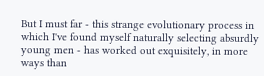But I must far - this strange evolutionary process in which I've found myself naturally selecting absurdly young men - has worked out exquisitely, in more ways than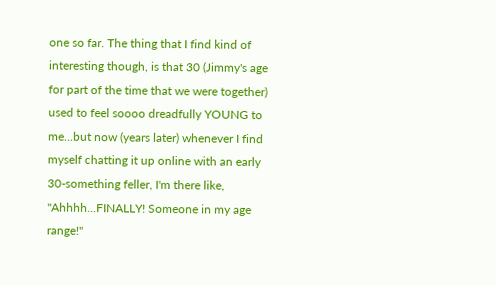one so far. The thing that I find kind of interesting though, is that 30 (Jimmy's age for part of the time that we were together) used to feel soooo dreadfully YOUNG to me...but now (years later) whenever I find myself chatting it up online with an early 30-something feller, I'm there like, "Ahhhh...FINALLY! Someone in my age range!"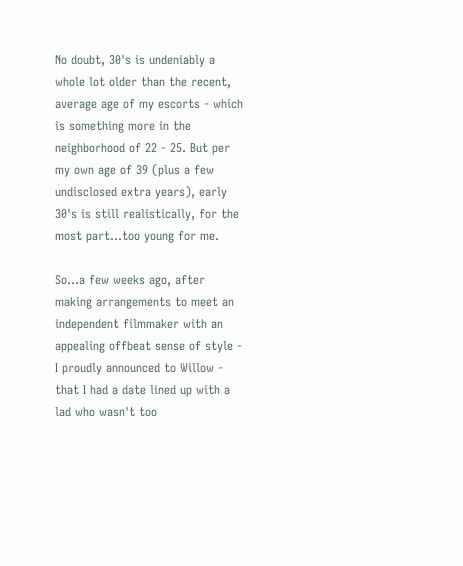No doubt, 30's is undeniably a whole lot older than the recent, average age of my escorts - which is something more in the neighborhood of 22 - 25. But per my own age of 39 (plus a few undisclosed extra years), early 30's is still realistically, for the most part...too young for me.

So...a few weeks ago, after making arrangements to meet an independent filmmaker with an appealing offbeat sense of style - I proudly announced to Willow - that I had a date lined up with a lad who wasn't too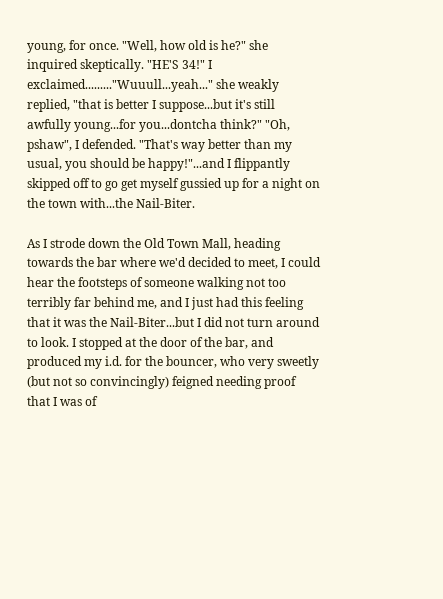young, for once. "Well, how old is he?" she inquired skeptically. "HE'S 34!" I exclaimed........."Wuuull...yeah..." she weakly replied, "that is better I suppose...but it's still awfully young...for you...dontcha think?" "Oh, pshaw", I defended. "That's way better than my usual, you should be happy!"...and I flippantly skipped off to go get myself gussied up for a night on the town with...the Nail-Biter.

As I strode down the Old Town Mall, heading towards the bar where we'd decided to meet, I could hear the footsteps of someone walking not too terribly far behind me, and I just had this feeling that it was the Nail-Biter...but I did not turn around to look. I stopped at the door of the bar, and produced my i.d. for the bouncer, who very sweetly (but not so convincingly) feigned needing proof that I was of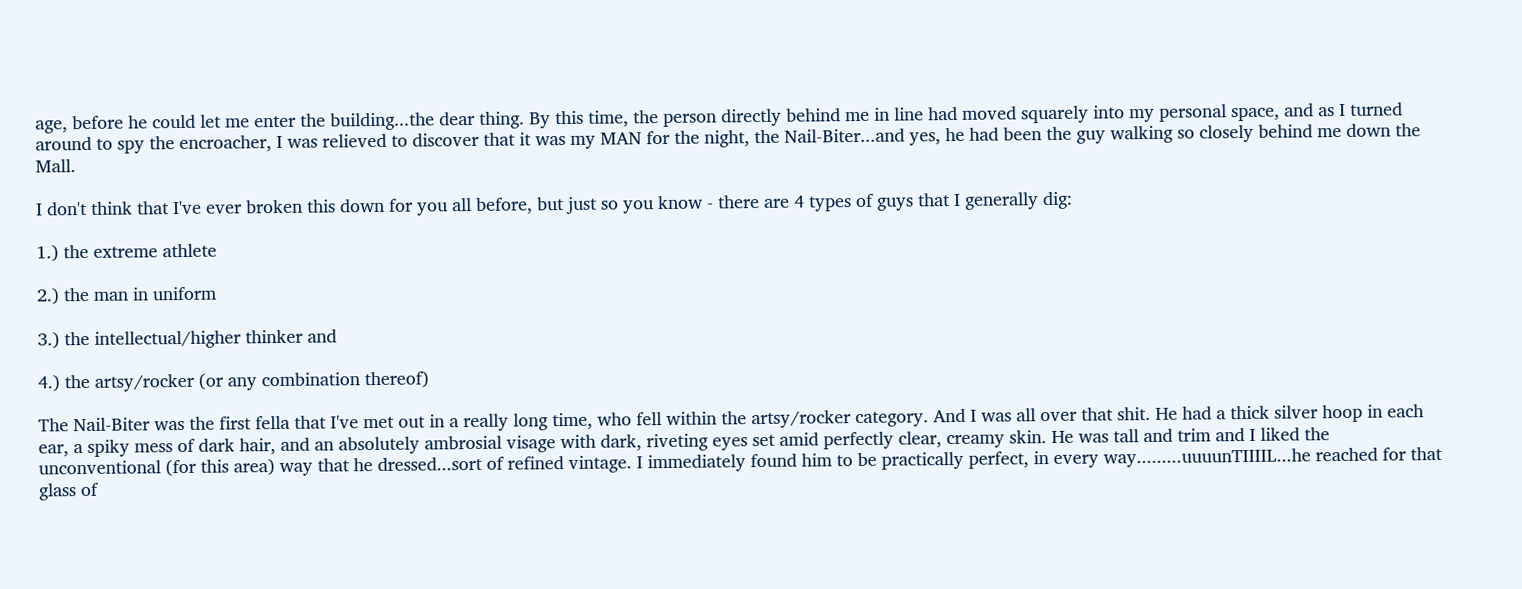age, before he could let me enter the building...the dear thing. By this time, the person directly behind me in line had moved squarely into my personal space, and as I turned around to spy the encroacher, I was relieved to discover that it was my MAN for the night, the Nail-Biter...and yes, he had been the guy walking so closely behind me down the Mall.

I don't think that I've ever broken this down for you all before, but just so you know - there are 4 types of guys that I generally dig:

1.) the extreme athlete

2.) the man in uniform

3.) the intellectual/higher thinker and

4.) the artsy/rocker (or any combination thereof)

The Nail-Biter was the first fella that I've met out in a really long time, who fell within the artsy/rocker category. And I was all over that shit. He had a thick silver hoop in each ear, a spiky mess of dark hair, and an absolutely ambrosial visage with dark, riveting eyes set amid perfectly clear, creamy skin. He was tall and trim and I liked the unconventional (for this area) way that he dressed...sort of refined vintage. I immediately found him to be practically perfect, in every way.........uuuunTIIIIL...he reached for that glass of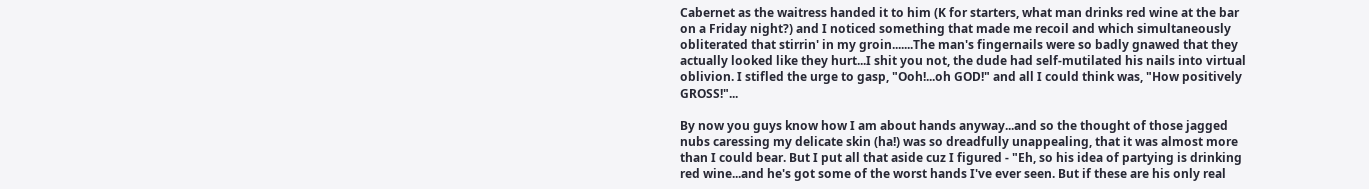Cabernet as the waitress handed it to him (K for starters, what man drinks red wine at the bar on a Friday night?) and I noticed something that made me recoil and which simultaneously obliterated that stirrin' in my groin.......The man's fingernails were so badly gnawed that they actually looked like they hurt...I shit you not, the dude had self-mutilated his nails into virtual oblivion. I stifled the urge to gasp, "Ooh!...oh GOD!" and all I could think was, "How positively GROSS!"...

By now you guys know how I am about hands anyway...and so the thought of those jagged nubs caressing my delicate skin (ha!) was so dreadfully unappealing, that it was almost more than I could bear. But I put all that aside cuz I figured - "Eh, so his idea of partying is drinking red wine...and he's got some of the worst hands I've ever seen. But if these are his only real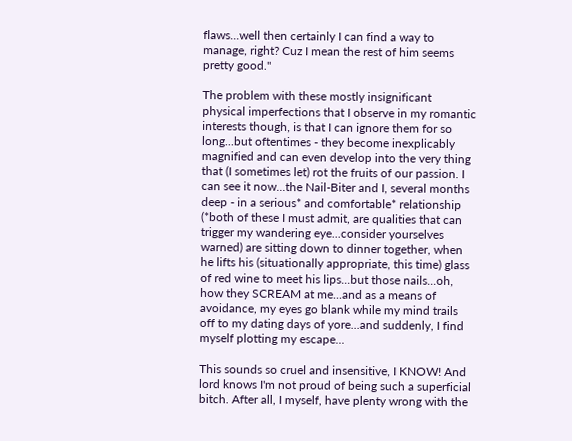flaws...well then certainly I can find a way to manage, right? Cuz I mean the rest of him seems pretty good."

The problem with these mostly insignificant physical imperfections that I observe in my romantic interests though, is that I can ignore them for so long...but oftentimes - they become inexplicably magnified and can even develop into the very thing that (I sometimes let) rot the fruits of our passion. I can see it now...the Nail-Biter and I, several months deep - in a serious* and comfortable* relationship (*both of these I must admit, are qualities that can trigger my wandering eye...consider yourselves warned) are sitting down to dinner together, when he lifts his (situationally appropriate, this time) glass of red wine to meet his lips...but those nails...oh, how they SCREAM at me...and as a means of avoidance, my eyes go blank while my mind trails off to my dating days of yore...and suddenly, I find myself plotting my escape...

This sounds so cruel and insensitive, I KNOW! And lord knows I'm not proud of being such a superficial bitch. After all, I myself, have plenty wrong with the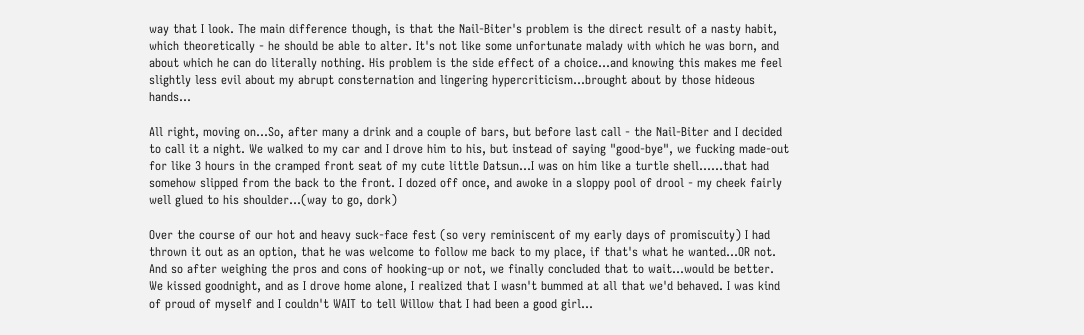way that I look. The main difference though, is that the Nail-Biter's problem is the direct result of a nasty habit, which theoretically - he should be able to alter. It's not like some unfortunate malady with which he was born, and about which he can do literally nothing. His problem is the side effect of a choice...and knowing this makes me feel slightly less evil about my abrupt consternation and lingering hypercriticism...brought about by those hideous hands...

All right, moving on...So, after many a drink and a couple of bars, but before last call - the Nail-Biter and I decided to call it a night. We walked to my car and I drove him to his, but instead of saying "good-bye", we fucking made-out for like 3 hours in the cramped front seat of my cute little Datsun...I was on him like a turtle shell......that had somehow slipped from the back to the front. I dozed off once, and awoke in a sloppy pool of drool - my cheek fairly well glued to his shoulder...(way to go, dork)

Over the course of our hot and heavy suck-face fest (so very reminiscent of my early days of promiscuity) I had thrown it out as an option, that he was welcome to follow me back to my place, if that's what he wanted...OR not. And so after weighing the pros and cons of hooking-up or not, we finally concluded that to wait...would be better. We kissed goodnight, and as I drove home alone, I realized that I wasn't bummed at all that we'd behaved. I was kind of proud of myself and I couldn't WAIT to tell Willow that I had been a good girl...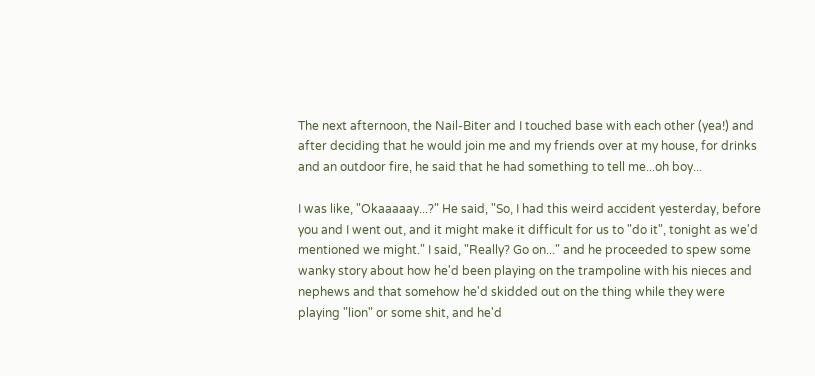The next afternoon, the Nail-Biter and I touched base with each other (yea!) and after deciding that he would join me and my friends over at my house, for drinks and an outdoor fire, he said that he had something to tell me...oh boy...

I was like, "Okaaaaay...?" He said, "So, I had this weird accident yesterday, before you and I went out, and it might make it difficult for us to "do it", tonight as we'd mentioned we might." I said, "Really? Go on..." and he proceeded to spew some wanky story about how he'd been playing on the trampoline with his nieces and nephews and that somehow he'd skidded out on the thing while they were playing "lion" or some shit, and he'd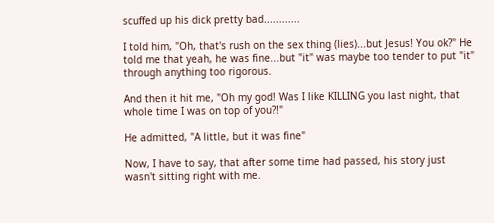scuffed up his dick pretty bad............

I told him, "Oh, that's rush on the sex thing (lies)...but Jesus! You ok?" He told me that yeah, he was fine...but "it" was maybe too tender to put "it" through anything too rigorous.

And then it hit me, "Oh my god! Was I like KILLING you last night, that whole time I was on top of you?!"

He admitted, "A little, but it was fine"

Now, I have to say, that after some time had passed, his story just wasn't sitting right with me.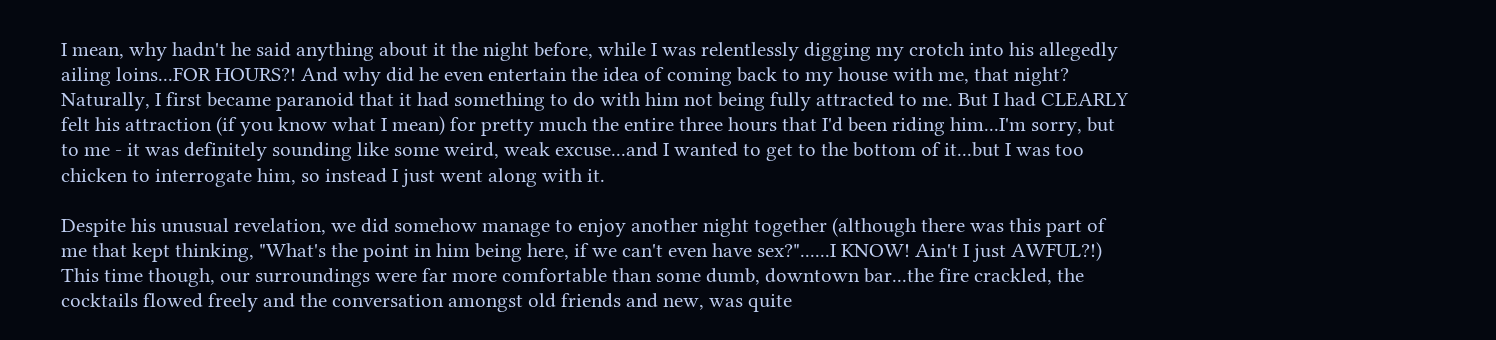I mean, why hadn't he said anything about it the night before, while I was relentlessly digging my crotch into his allegedly ailing loins...FOR HOURS?! And why did he even entertain the idea of coming back to my house with me, that night? Naturally, I first became paranoid that it had something to do with him not being fully attracted to me. But I had CLEARLY felt his attraction (if you know what I mean) for pretty much the entire three hours that I'd been riding him...I'm sorry, but to me - it was definitely sounding like some weird, weak excuse...and I wanted to get to the bottom of it...but I was too chicken to interrogate him, so instead I just went along with it.

Despite his unusual revelation, we did somehow manage to enjoy another night together (although there was this part of me that kept thinking, "What's the point in him being here, if we can't even have sex?"......I KNOW! Ain't I just AWFUL?!) This time though, our surroundings were far more comfortable than some dumb, downtown bar...the fire crackled, the cocktails flowed freely and the conversation amongst old friends and new, was quite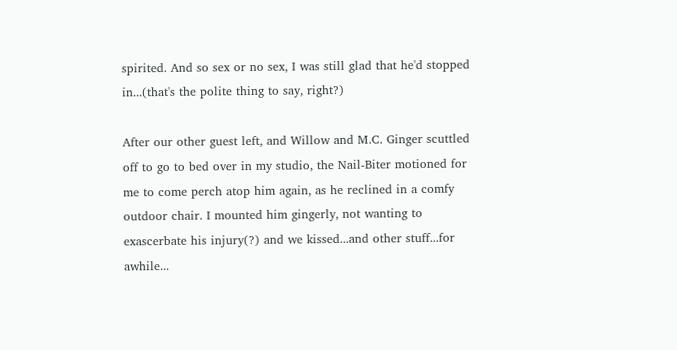spirited. And so sex or no sex, I was still glad that he'd stopped in...(that's the polite thing to say, right?)

After our other guest left, and Willow and M.C. Ginger scuttled off to go to bed over in my studio, the Nail-Biter motioned for me to come perch atop him again, as he reclined in a comfy outdoor chair. I mounted him gingerly, not wanting to exascerbate his injury(?) and we kissed...and other stuff...for awhile...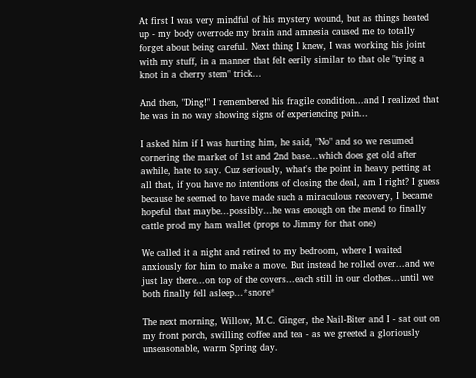At first I was very mindful of his mystery wound, but as things heated up - my body overrode my brain and amnesia caused me to totally forget about being careful. Next thing I knew, I was working his joint with my stuff, in a manner that felt eerily similar to that ole "tying a knot in a cherry stem" trick...

And then, "Ding!" I remembered his fragile condition...and I realized that he was in no way showing signs of experiencing pain...

I asked him if I was hurting him, he said, "No" and so we resumed cornering the market of 1st and 2nd base...which does get old after awhile, hate to say. Cuz seriously, what's the point in heavy petting at all that, if you have no intentions of closing the deal, am I right? I guess because he seemed to have made such a miraculous recovery, I became hopeful that maybe...possibly...he was enough on the mend to finally cattle prod my ham wallet (props to Jimmy for that one)

We called it a night and retired to my bedroom, where I waited anxiously for him to make a move. But instead he rolled over...and we just lay there...on top of the covers...each still in our clothes...until we both finally fell asleep...*snore*

The next morning, Willow, M.C. Ginger, the Nail-Biter and I - sat out on my front porch, swilling coffee and tea - as we greeted a gloriously unseasonable, warm Spring day.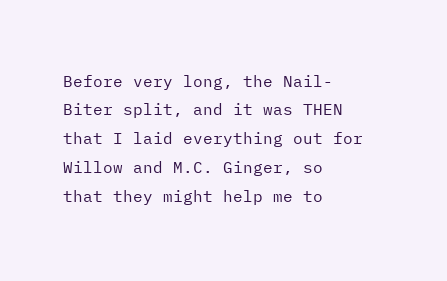Before very long, the Nail-Biter split, and it was THEN that I laid everything out for Willow and M.C. Ginger, so that they might help me to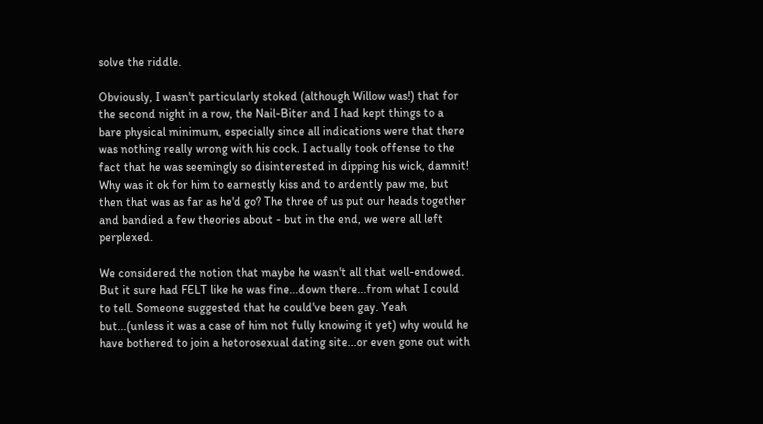solve the riddle.

Obviously, I wasn't particularly stoked (although Willow was!) that for the second night in a row, the Nail-Biter and I had kept things to a bare physical minimum, especially since all indications were that there was nothing really wrong with his cock. I actually took offense to the fact that he was seemingly so disinterested in dipping his wick, damnit! Why was it ok for him to earnestly kiss and to ardently paw me, but then that was as far as he'd go? The three of us put our heads together and bandied a few theories about - but in the end, we were all left perplexed.

We considered the notion that maybe he wasn't all that well-endowed. But it sure had FELT like he was fine...down there...from what I could to tell. Someone suggested that he could've been gay. Yeah but...(unless it was a case of him not fully knowing it yet) why would he have bothered to join a hetorosexual dating site...or even gone out with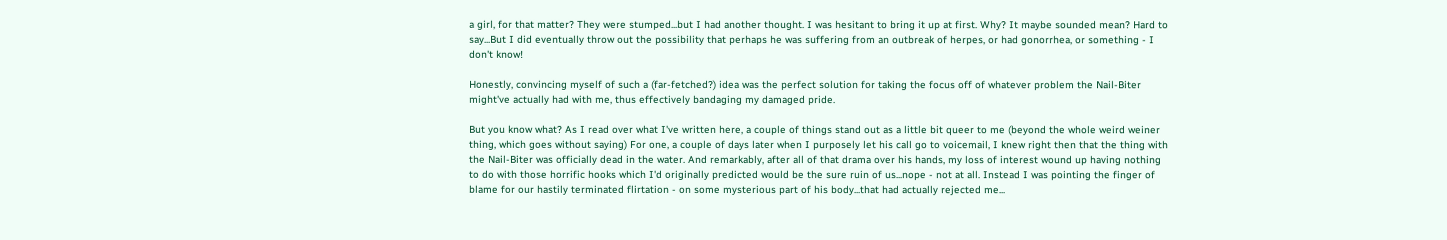a girl, for that matter? They were stumped...but I had another thought. I was hesitant to bring it up at first. Why? It maybe sounded mean? Hard to say...But I did eventually throw out the possibility that perhaps he was suffering from an outbreak of herpes, or had gonorrhea, or something - I don't know!

Honestly, convincing myself of such a (far-fetched?) idea was the perfect solution for taking the focus off of whatever problem the Nail-Biter might've actually had with me, thus effectively bandaging my damaged pride.

But you know what? As I read over what I've written here, a couple of things stand out as a little bit queer to me (beyond the whole weird weiner thing, which goes without saying) For one, a couple of days later when I purposely let his call go to voicemail, I knew right then that the thing with the Nail-Biter was officially dead in the water. And remarkably, after all of that drama over his hands, my loss of interest wound up having nothing to do with those horrific hooks which I'd originally predicted would be the sure ruin of us...nope - not at all. Instead I was pointing the finger of blame for our hastily terminated flirtation - on some mysterious part of his body...that had actually rejected me...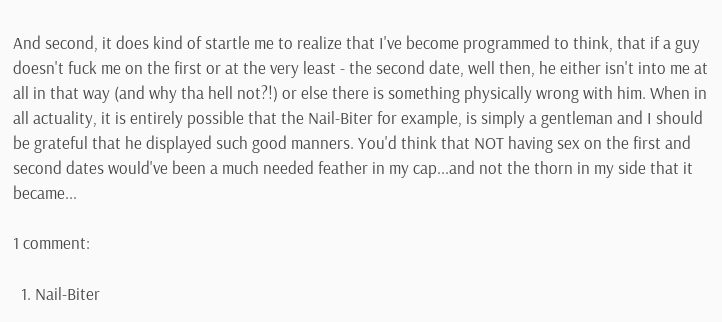And second, it does kind of startle me to realize that I've become programmed to think, that if a guy doesn't fuck me on the first or at the very least - the second date, well then, he either isn't into me at all in that way (and why tha hell not?!) or else there is something physically wrong with him. When in all actuality, it is entirely possible that the Nail-Biter for example, is simply a gentleman and I should be grateful that he displayed such good manners. You'd think that NOT having sex on the first and second dates would've been a much needed feather in my cap...and not the thorn in my side that it became...

1 comment:

  1. Nail-Biter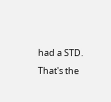had a STD. That's the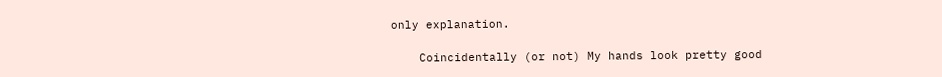only explanation.

    Coincidentally (or not) My hands look pretty good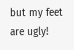but my feet are ugly!